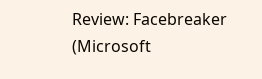Review: Facebreaker (Microsoft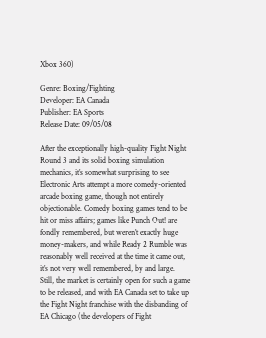Xbox 360)

Genre: Boxing/Fighting
Developer: EA Canada
Publisher: EA Sports
Release Date: 09/05/08

After the exceptionally high-quality Fight Night Round 3 and its solid boxing simulation mechanics, it’s somewhat surprising to see Electronic Arts attempt a more comedy-oriented arcade boxing game, though not entirely objectionable. Comedy boxing games tend to be hit or miss affairs; games like Punch Out! are fondly remembered, but weren’t exactly huge money-makers, and while Ready 2 Rumble was reasonably well received at the time it came out, it’s not very well remembered, by and large. Still, the market is certainly open for such a game to be released, and with EA Canada set to take up the Fight Night franchise with the disbanding of EA Chicago (the developers of Fight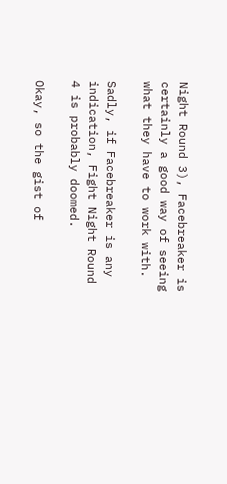Night Round 3), Facebreaker is certainly a good way of seeing what they have to work with.

Sadly, if Facebreaker is any indication, Fight Night Round 4 is probably doomed.

Okay, so the gist of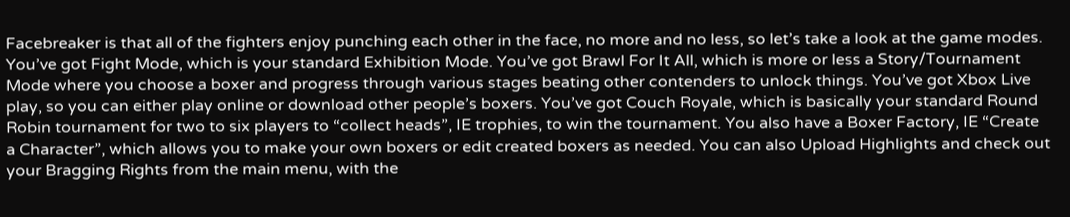Facebreaker is that all of the fighters enjoy punching each other in the face, no more and no less, so let’s take a look at the game modes. You’ve got Fight Mode, which is your standard Exhibition Mode. You’ve got Brawl For It All, which is more or less a Story/Tournament Mode where you choose a boxer and progress through various stages beating other contenders to unlock things. You’ve got Xbox Live play, so you can either play online or download other people’s boxers. You’ve got Couch Royale, which is basically your standard Round Robin tournament for two to six players to “collect heads”, IE trophies, to win the tournament. You also have a Boxer Factory, IE “Create a Character”, which allows you to make your own boxers or edit created boxers as needed. You can also Upload Highlights and check out your Bragging Rights from the main menu, with the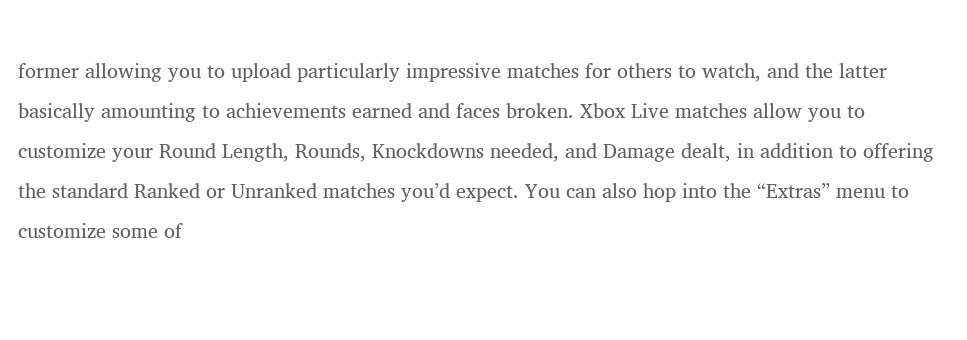former allowing you to upload particularly impressive matches for others to watch, and the latter basically amounting to achievements earned and faces broken. Xbox Live matches allow you to customize your Round Length, Rounds, Knockdowns needed, and Damage dealt, in addition to offering the standard Ranked or Unranked matches you’d expect. You can also hop into the “Extras” menu to customize some of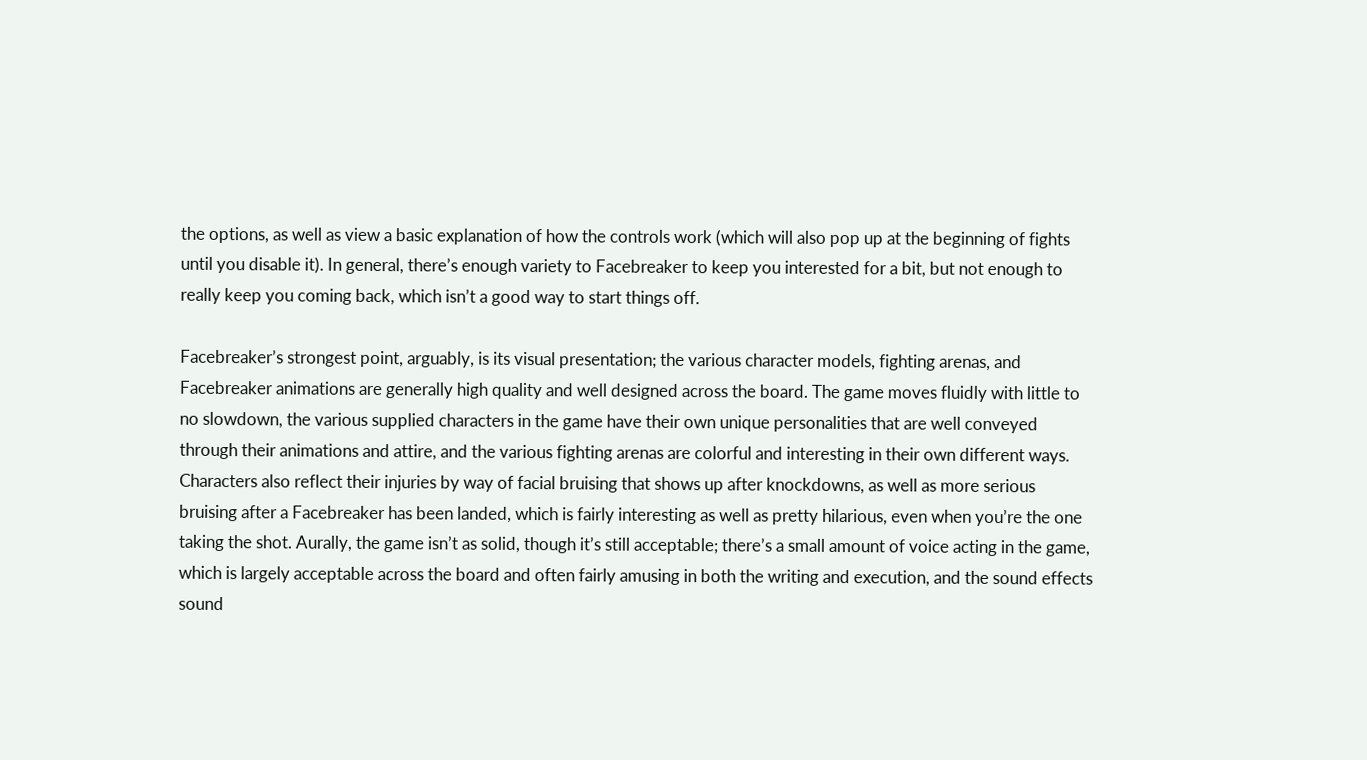the options, as well as view a basic explanation of how the controls work (which will also pop up at the beginning of fights until you disable it). In general, there’s enough variety to Facebreaker to keep you interested for a bit, but not enough to really keep you coming back, which isn’t a good way to start things off.

Facebreaker’s strongest point, arguably, is its visual presentation; the various character models, fighting arenas, and Facebreaker animations are generally high quality and well designed across the board. The game moves fluidly with little to no slowdown, the various supplied characters in the game have their own unique personalities that are well conveyed through their animations and attire, and the various fighting arenas are colorful and interesting in their own different ways. Characters also reflect their injuries by way of facial bruising that shows up after knockdowns, as well as more serious bruising after a Facebreaker has been landed, which is fairly interesting as well as pretty hilarious, even when you’re the one taking the shot. Aurally, the game isn’t as solid, though it’s still acceptable; there’s a small amount of voice acting in the game, which is largely acceptable across the board and often fairly amusing in both the writing and execution, and the sound effects sound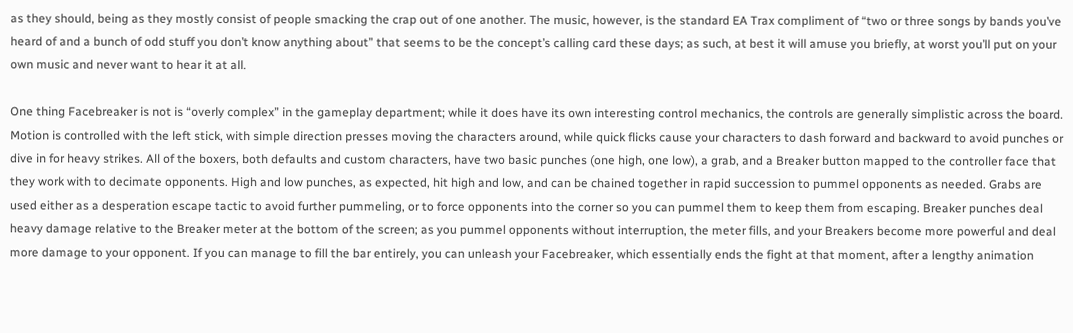as they should, being as they mostly consist of people smacking the crap out of one another. The music, however, is the standard EA Trax compliment of “two or three songs by bands you’ve heard of and a bunch of odd stuff you don’t know anything about” that seems to be the concept’s calling card these days; as such, at best it will amuse you briefly, at worst you’ll put on your own music and never want to hear it at all.

One thing Facebreaker is not is “overly complex” in the gameplay department; while it does have its own interesting control mechanics, the controls are generally simplistic across the board. Motion is controlled with the left stick, with simple direction presses moving the characters around, while quick flicks cause your characters to dash forward and backward to avoid punches or dive in for heavy strikes. All of the boxers, both defaults and custom characters, have two basic punches (one high, one low), a grab, and a Breaker button mapped to the controller face that they work with to decimate opponents. High and low punches, as expected, hit high and low, and can be chained together in rapid succession to pummel opponents as needed. Grabs are used either as a desperation escape tactic to avoid further pummeling, or to force opponents into the corner so you can pummel them to keep them from escaping. Breaker punches deal heavy damage relative to the Breaker meter at the bottom of the screen; as you pummel opponents without interruption, the meter fills, and your Breakers become more powerful and deal more damage to your opponent. If you can manage to fill the bar entirely, you can unleash your Facebreaker, which essentially ends the fight at that moment, after a lengthy animation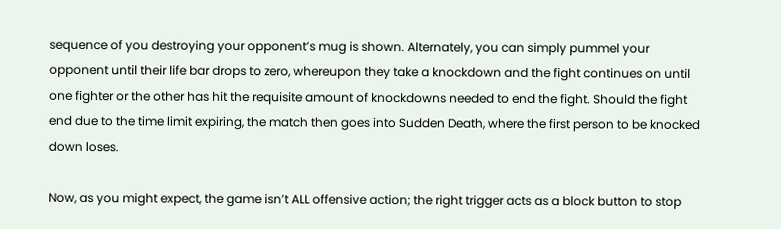sequence of you destroying your opponent’s mug is shown. Alternately, you can simply pummel your opponent until their life bar drops to zero, whereupon they take a knockdown and the fight continues on until one fighter or the other has hit the requisite amount of knockdowns needed to end the fight. Should the fight end due to the time limit expiring, the match then goes into Sudden Death, where the first person to be knocked down loses.

Now, as you might expect, the game isn’t ALL offensive action; the right trigger acts as a block button to stop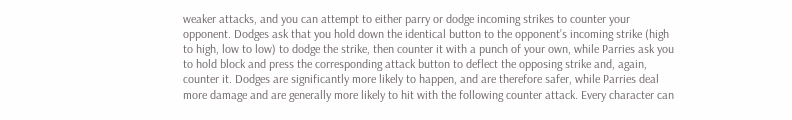weaker attacks, and you can attempt to either parry or dodge incoming strikes to counter your opponent. Dodges ask that you hold down the identical button to the opponent’s incoming strike (high to high, low to low) to dodge the strike, then counter it with a punch of your own, while Parries ask you to hold block and press the corresponding attack button to deflect the opposing strike and, again, counter it. Dodges are significantly more likely to happen, and are therefore safer, while Parries deal more damage and are generally more likely to hit with the following counter attack. Every character can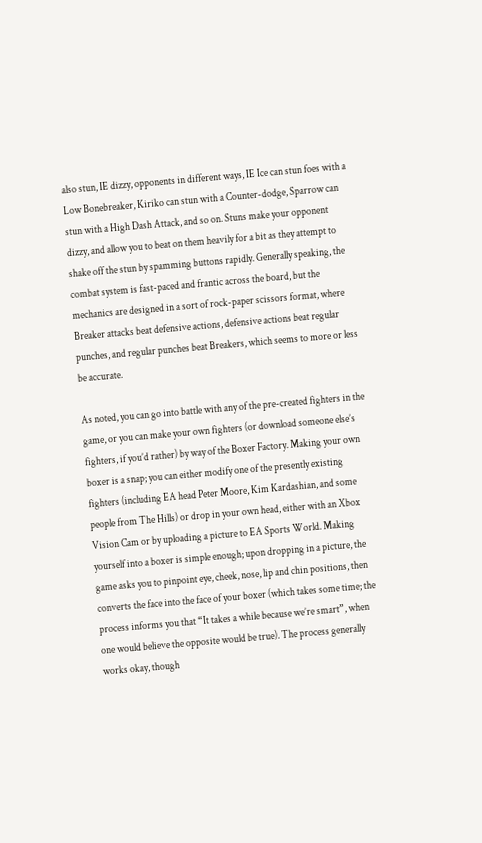also stun, IE dizzy, opponents in different ways, IE Ice can stun foes with a Low Bonebreaker, Kiriko can stun with a Counter-dodge, Sparrow can stun with a High Dash Attack, and so on. Stuns make your opponent dizzy, and allow you to beat on them heavily for a bit as they attempt to shake off the stun by spamming buttons rapidly. Generally speaking, the combat system is fast-paced and frantic across the board, but the mechanics are designed in a sort of rock-paper scissors format, where Breaker attacks beat defensive actions, defensive actions beat regular punches, and regular punches beat Breakers, which seems to more or less be accurate.

As noted, you can go into battle with any of the pre-created fighters in the game, or you can make your own fighters (or download someone else’s fighters, if you’d rather) by way of the Boxer Factory. Making your own boxer is a snap; you can either modify one of the presently existing fighters (including EA head Peter Moore, Kim Kardashian, and some people from The Hills) or drop in your own head, either with an Xbox Vision Cam or by uploading a picture to EA Sports World. Making yourself into a boxer is simple enough; upon dropping in a picture, the game asks you to pinpoint eye, cheek, nose, lip and chin positions, then converts the face into the face of your boxer (which takes some time; the process informs you that “It takes a while because we’re smart”, when one would believe the opposite would be true). The process generally works okay, though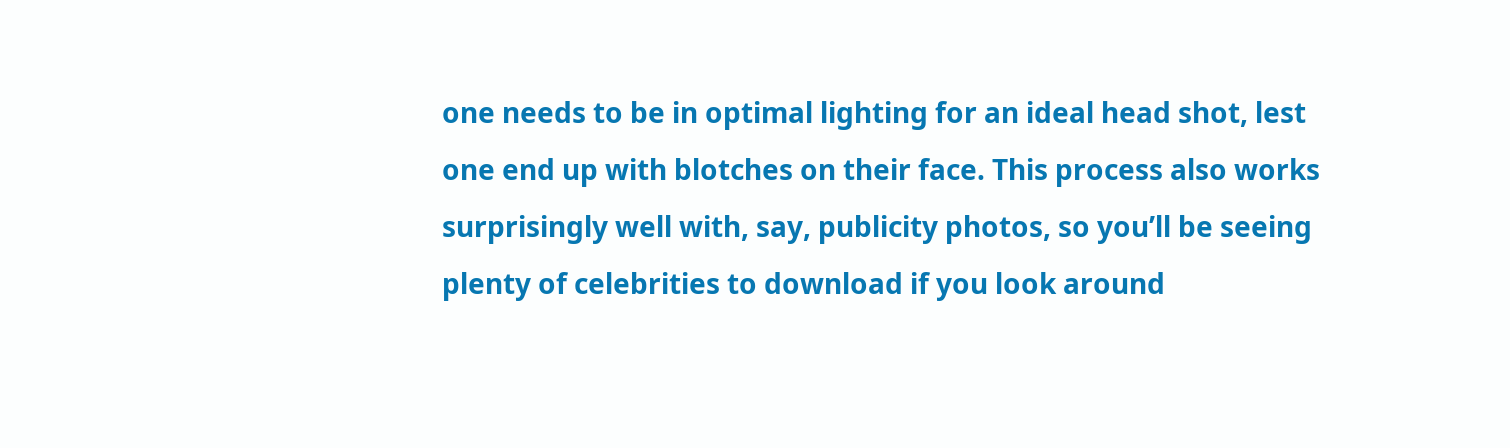one needs to be in optimal lighting for an ideal head shot, lest one end up with blotches on their face. This process also works surprisingly well with, say, publicity photos, so you’ll be seeing plenty of celebrities to download if you look around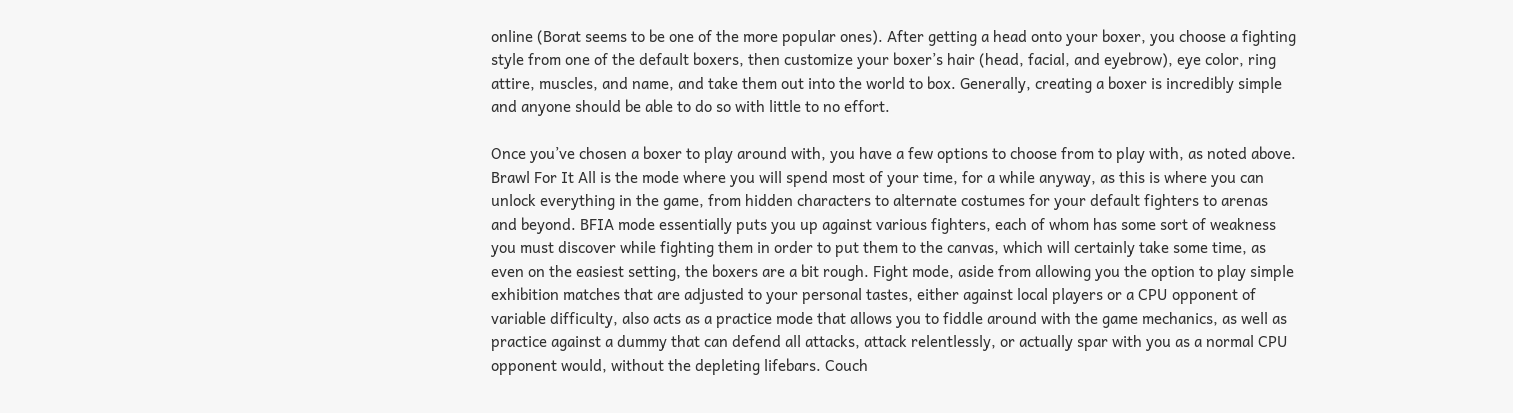online (Borat seems to be one of the more popular ones). After getting a head onto your boxer, you choose a fighting style from one of the default boxers, then customize your boxer’s hair (head, facial, and eyebrow), eye color, ring attire, muscles, and name, and take them out into the world to box. Generally, creating a boxer is incredibly simple and anyone should be able to do so with little to no effort.

Once you’ve chosen a boxer to play around with, you have a few options to choose from to play with, as noted above. Brawl For It All is the mode where you will spend most of your time, for a while anyway, as this is where you can unlock everything in the game, from hidden characters to alternate costumes for your default fighters to arenas and beyond. BFIA mode essentially puts you up against various fighters, each of whom has some sort of weakness you must discover while fighting them in order to put them to the canvas, which will certainly take some time, as even on the easiest setting, the boxers are a bit rough. Fight mode, aside from allowing you the option to play simple exhibition matches that are adjusted to your personal tastes, either against local players or a CPU opponent of variable difficulty, also acts as a practice mode that allows you to fiddle around with the game mechanics, as well as practice against a dummy that can defend all attacks, attack relentlessly, or actually spar with you as a normal CPU opponent would, without the depleting lifebars. Couch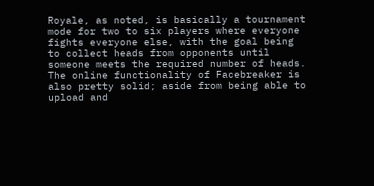Royale, as noted, is basically a tournament mode for two to six players where everyone fights everyone else, with the goal being to collect heads from opponents until someone meets the required number of heads. The online functionality of Facebreaker is also pretty solid; aside from being able to upload and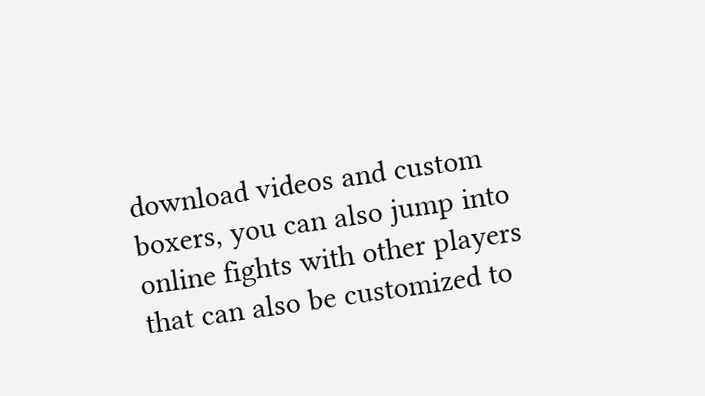download videos and custom boxers, you can also jump into online fights with other players that can also be customized to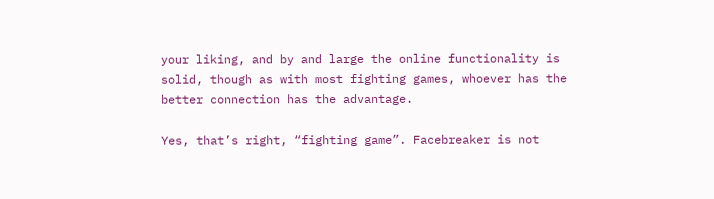your liking, and by and large the online functionality is solid, though as with most fighting games, whoever has the better connection has the advantage.

Yes, that’s right, “fighting game”. Facebreaker is not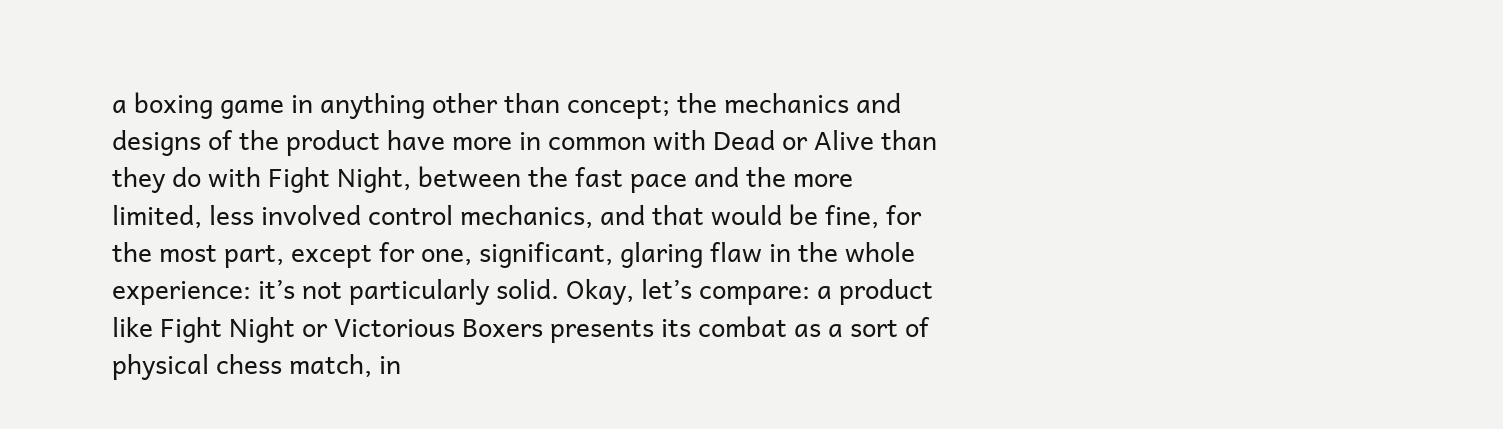a boxing game in anything other than concept; the mechanics and designs of the product have more in common with Dead or Alive than they do with Fight Night, between the fast pace and the more limited, less involved control mechanics, and that would be fine, for the most part, except for one, significant, glaring flaw in the whole experience: it’s not particularly solid. Okay, let’s compare: a product like Fight Night or Victorious Boxers presents its combat as a sort of physical chess match, in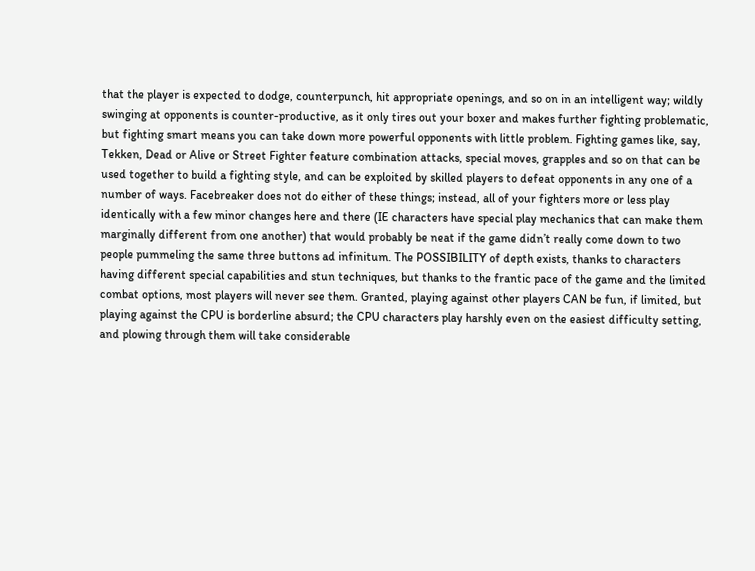that the player is expected to dodge, counterpunch, hit appropriate openings, and so on in an intelligent way; wildly swinging at opponents is counter-productive, as it only tires out your boxer and makes further fighting problematic, but fighting smart means you can take down more powerful opponents with little problem. Fighting games like, say, Tekken, Dead or Alive or Street Fighter feature combination attacks, special moves, grapples and so on that can be used together to build a fighting style, and can be exploited by skilled players to defeat opponents in any one of a number of ways. Facebreaker does not do either of these things; instead, all of your fighters more or less play identically with a few minor changes here and there (IE characters have special play mechanics that can make them marginally different from one another) that would probably be neat if the game didn’t really come down to two people pummeling the same three buttons ad infinitum. The POSSIBILITY of depth exists, thanks to characters having different special capabilities and stun techniques, but thanks to the frantic pace of the game and the limited combat options, most players will never see them. Granted, playing against other players CAN be fun, if limited, but playing against the CPU is borderline absurd; the CPU characters play harshly even on the easiest difficulty setting, and plowing through them will take considerable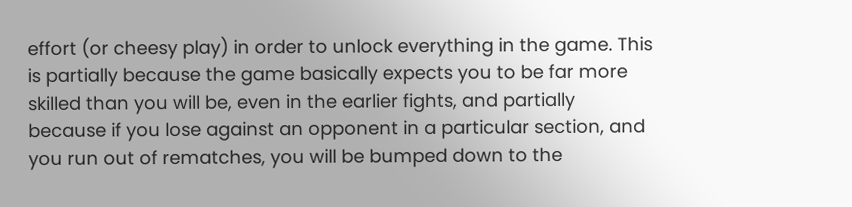effort (or cheesy play) in order to unlock everything in the game. This is partially because the game basically expects you to be far more skilled than you will be, even in the earlier fights, and partially because if you lose against an opponent in a particular section, and you run out of rematches, you will be bumped down to the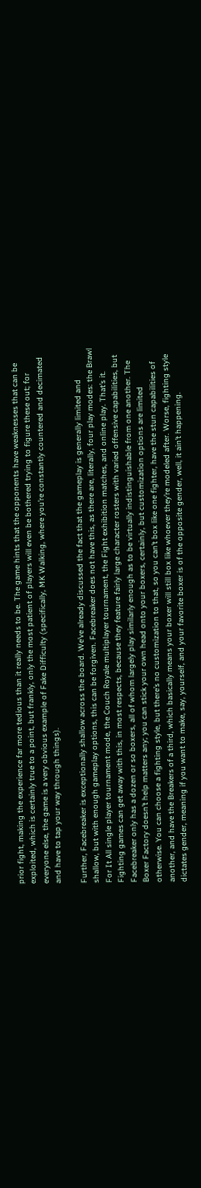prior fight, making the experience far more tedious than it really needs to be. The game hints that the opponents have weaknesses that can be exploited, which is certainly true to a point, but frankly, only the most patient of players will even be bothered trying to figure these out; for everyone else, the game is a very obvious example of Fake Difficulty (specifically, MK Walking, where you’re constantly countered and decimated and have to tap your way through things).

Further, Facebreaker is exceptionally shallow across the board. We’ve already discussed the fact that the gameplay is generally limited and shallow, but with enough gameplay options, this can be forgiven. Facebreaker does not have this, as there are, literally, four play modes: the Brawl For It All single player tournament mode, the Couch Royale multiplayer tournament, the Fight exhibition matches, and online play. That’s it. Fighting games can get away with this, in most respects, because they feature fairly large character rosters with varied offensive capabilities, but Facebreaker only has a dozen or so boxers, all of whom largely play similarly enough as to be virtually indistinguishable from one another. The Boxer Factory doesn’t help matters any; you can stick your own head onto your boxers, certainly, but customization options are limited otherwise. You can choose a fighting style, but there’s no customization to that, so you can’t box like one fighter, have the stun capabilities of another, and have the Breakers of a third, which basically means your boxer will still box like whoever they’re modeled after. Worse, fighting style dictates gender, meaning if you want to make, say, yourself, and your favorite boxer is of the opposite gender, well, it ain’t happening.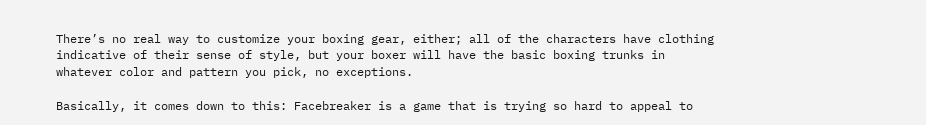There’s no real way to customize your boxing gear, either; all of the characters have clothing indicative of their sense of style, but your boxer will have the basic boxing trunks in whatever color and pattern you pick, no exceptions.

Basically, it comes down to this: Facebreaker is a game that is trying so hard to appeal to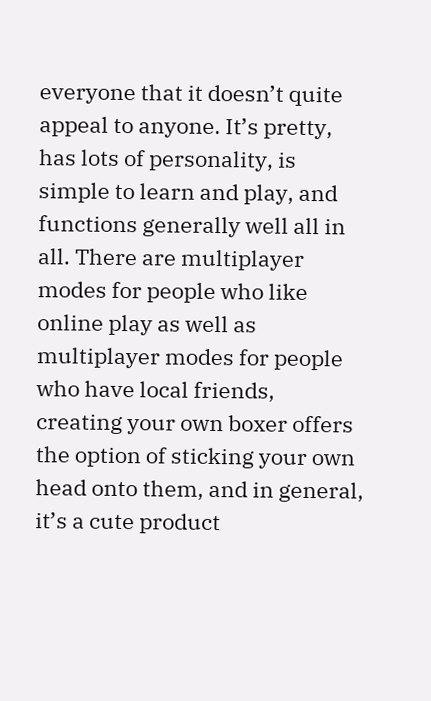everyone that it doesn’t quite appeal to anyone. It’s pretty, has lots of personality, is simple to learn and play, and functions generally well all in all. There are multiplayer modes for people who like online play as well as multiplayer modes for people who have local friends, creating your own boxer offers the option of sticking your own head onto them, and in general, it’s a cute product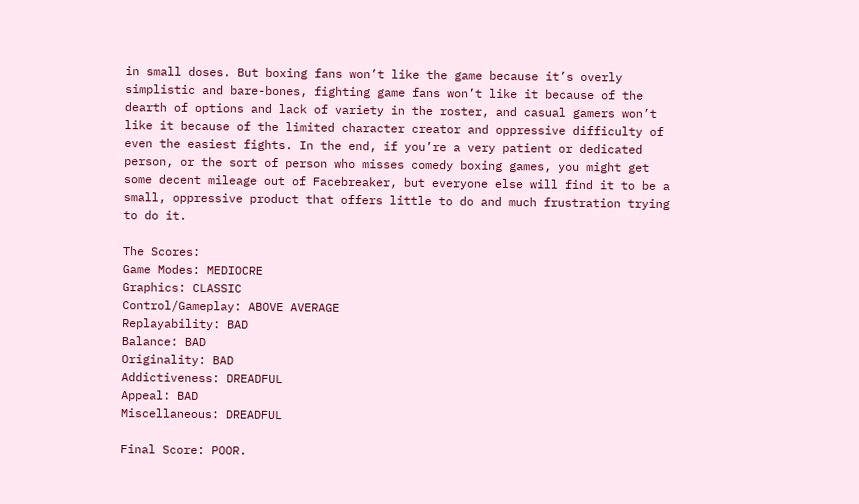in small doses. But boxing fans won’t like the game because it’s overly simplistic and bare-bones, fighting game fans won’t like it because of the dearth of options and lack of variety in the roster, and casual gamers won’t like it because of the limited character creator and oppressive difficulty of even the easiest fights. In the end, if you’re a very patient or dedicated person, or the sort of person who misses comedy boxing games, you might get some decent mileage out of Facebreaker, but everyone else will find it to be a small, oppressive product that offers little to do and much frustration trying to do it.

The Scores:
Game Modes: MEDIOCRE
Graphics: CLASSIC
Control/Gameplay: ABOVE AVERAGE
Replayability: BAD
Balance: BAD
Originality: BAD
Addictiveness: DREADFUL
Appeal: BAD
Miscellaneous: DREADFUL

Final Score: POOR.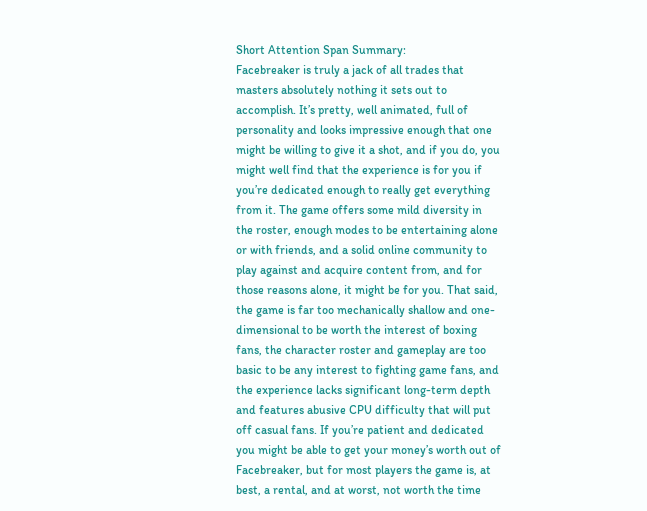Short Attention Span Summary:
Facebreaker is truly a jack of all trades that masters absolutely nothing it sets out to accomplish. It’s pretty, well animated, full of personality and looks impressive enough that one might be willing to give it a shot, and if you do, you might well find that the experience is for you if you’re dedicated enough to really get everything from it. The game offers some mild diversity in the roster, enough modes to be entertaining alone or with friends, and a solid online community to play against and acquire content from, and for those reasons alone, it might be for you. That said, the game is far too mechanically shallow and one-dimensional to be worth the interest of boxing fans, the character roster and gameplay are too basic to be any interest to fighting game fans, and the experience lacks significant long-term depth and features abusive CPU difficulty that will put off casual fans. If you’re patient and dedicated you might be able to get your money’s worth out of Facebreaker, but for most players the game is, at best, a rental, and at worst, not worth the time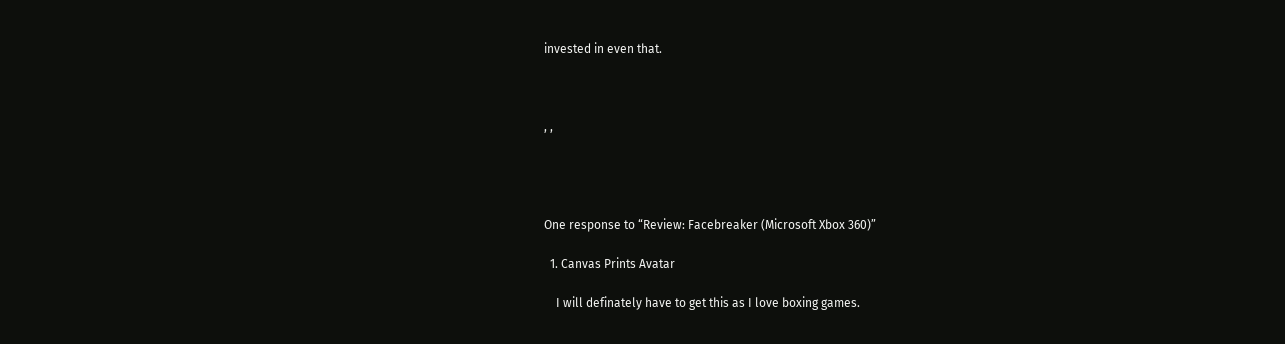invested in even that.



, ,




One response to “Review: Facebreaker (Microsoft Xbox 360)”

  1. Canvas Prints Avatar

    I will definately have to get this as I love boxing games.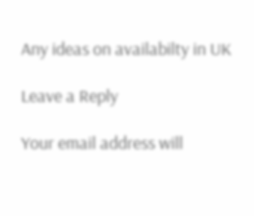Any ideas on availabilty in UK

Leave a Reply

Your email address will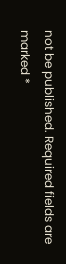not be published. Required fields are marked *